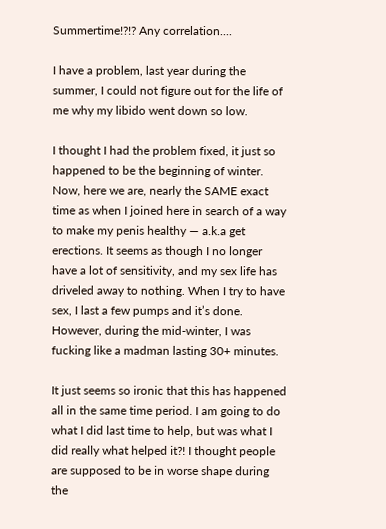Summertime!?!? Any correlation....

I have a problem, last year during the summer, I could not figure out for the life of me why my libido went down so low.

I thought I had the problem fixed, it just so happened to be the beginning of winter. Now, here we are, nearly the SAME exact time as when I joined here in search of a way to make my penis healthy — a.k.a get erections. It seems as though I no longer have a lot of sensitivity, and my sex life has driveled away to nothing. When I try to have sex, I last a few pumps and it’s done. However, during the mid-winter, I was fucking like a madman lasting 30+ minutes.

It just seems so ironic that this has happened all in the same time period. I am going to do what I did last time to help, but was what I did really what helped it?! I thought people are supposed to be in worse shape during the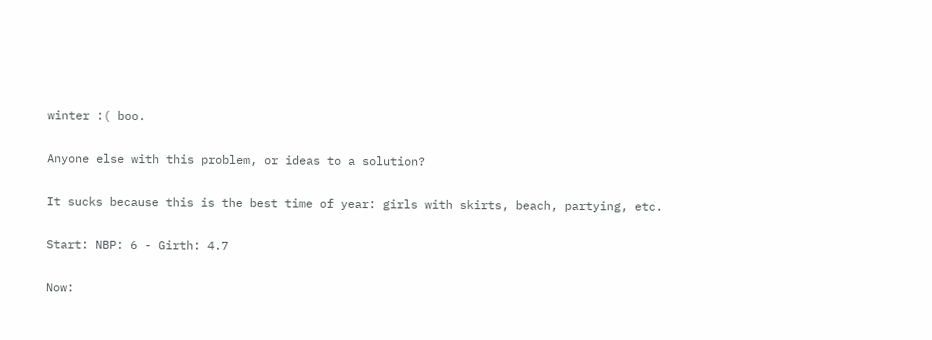winter :( boo.

Anyone else with this problem, or ideas to a solution?

It sucks because this is the best time of year: girls with skirts, beach, partying, etc.

Start: NBP: 6 - Girth: 4.7

Now: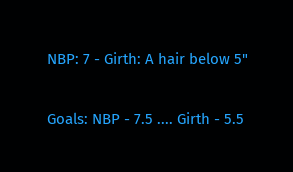NBP: 7 - Girth: A hair below 5"

Goals: NBP - 7.5 .... Girth - 5.5